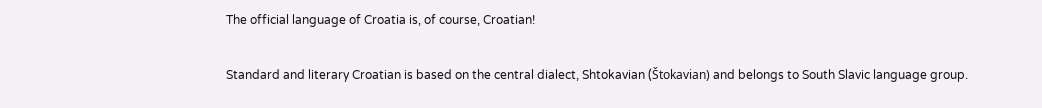The official language of Croatia is, of course, Croatian!

Standard and literary Croatian is based on the central dialect, Shtokavian (Štokavian) and belongs to South Slavic language group.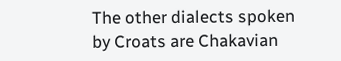The other dialects spoken by Croats are Chakavian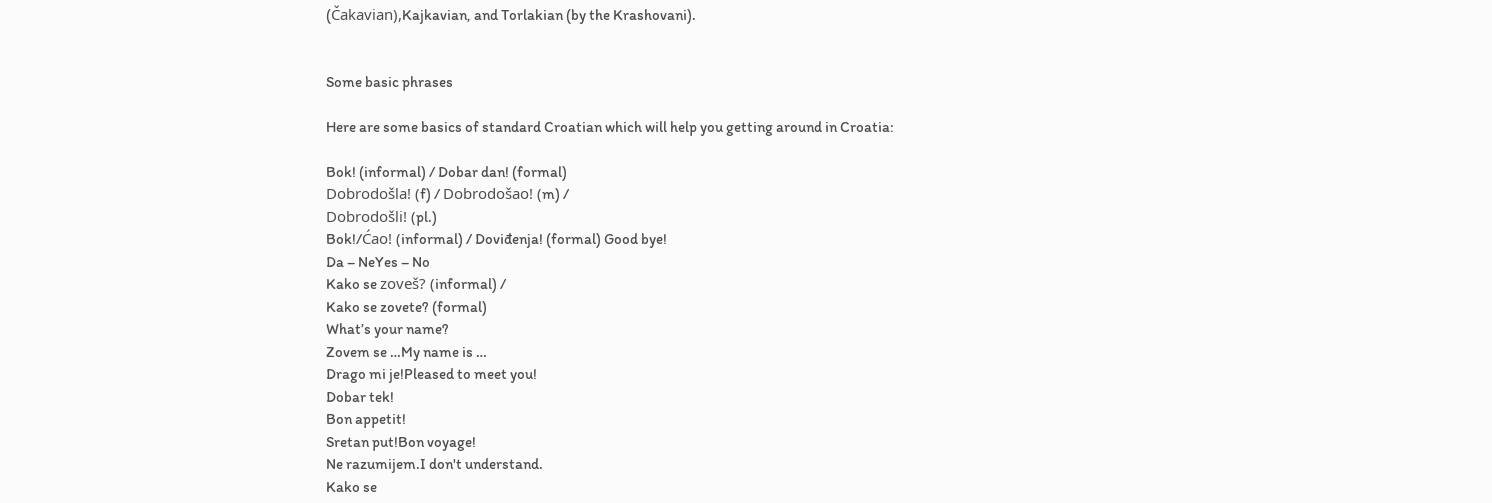(Čakavian),Kajkavian, and Torlakian (by the Krashovani).


Some basic phrases

Here are some basics of standard Croatian which will help you getting around in Croatia:

Bok! (informal) / Dobar dan! (formal)
Dobrodošla! (f) / Dobrodošao! (m) /
Dobrodošli! (pl.)
Bok!/Ćao! (informal) / Doviđenja! (formal) Good bye!
Da – NeYes – No
Kako se zoveš? (informal) /
Kako se zovete? (formal)
What’s your name?
Zovem se …My name is …
Drago mi je!Pleased to meet you!
Dobar tek!
Bon appetit!
Sretan put!Bon voyage!
Ne razumijem.I don't understand.
Kako se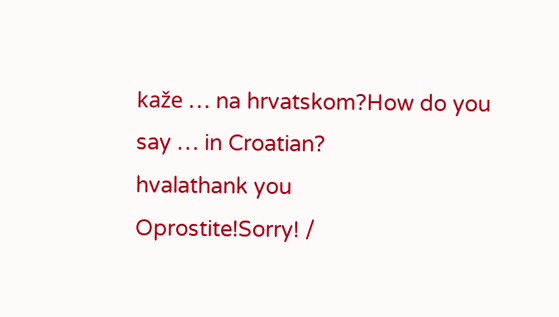kaže … na hrvatskom?How do you say … in Croatian?
hvalathank you
Oprostite!Sorry! /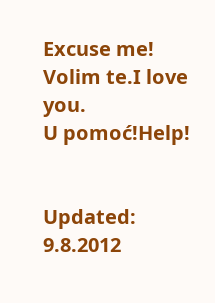Excuse me!
Volim te.I love you.
U pomoć!Help!


Updated: 9.8.2012